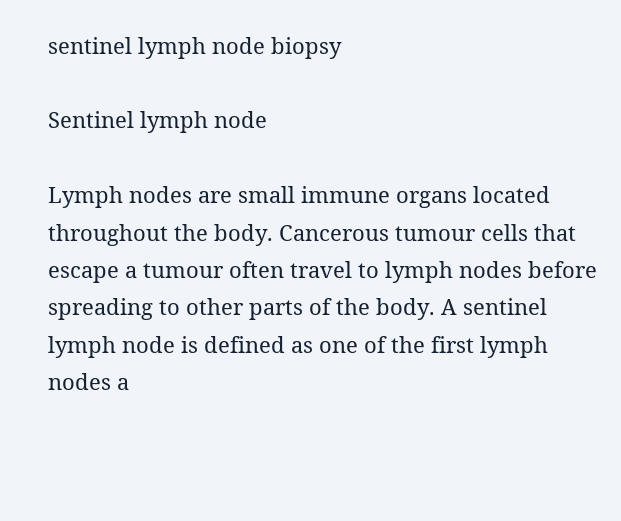sentinel lymph node biopsy

Sentinel lymph node

Lymph nodes are small immune organs located throughout the body. Cancerous tumour cells that escape a tumour often travel to lymph nodes before spreading to other parts of the body. A sentinel lymph node is defined as one of the first lymph nodes a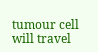tumour cell will travel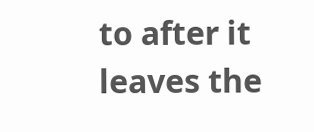to after it leaves the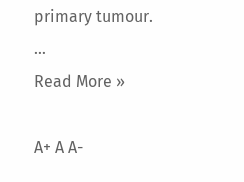primary tumour. …
Read More »

A+ A A-